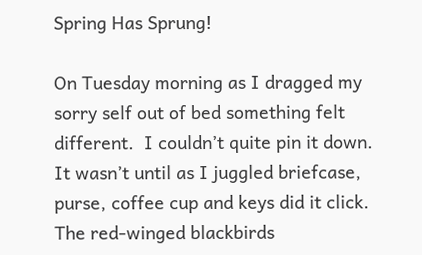Spring Has Sprung!

On Tuesday morning as I dragged my sorry self out of bed something felt different.  I couldn’t quite pin it down. It wasn’t until as I juggled briefcase, purse, coffee cup and keys did it click. The red-winged blackbirds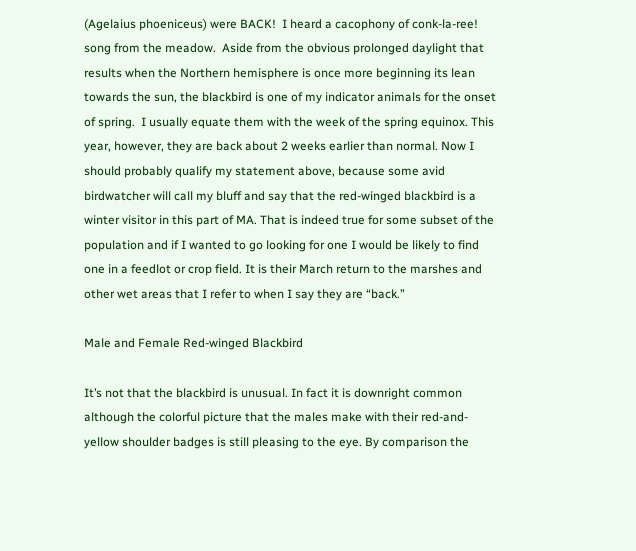(Agelaius phoeniceus) were BACK!  I heard a cacophony of conk-la-ree! song from the meadow.  Aside from the obvious prolonged daylight that results when the Northern hemisphere is once more beginning its lean towards the sun, the blackbird is one of my indicator animals for the onset of spring.  I usually equate them with the week of the spring equinox. This year, however, they are back about 2 weeks earlier than normal. Now I should probably qualify my statement above, because some avid birdwatcher will call my bluff and say that the red-winged blackbird is a winter visitor in this part of MA. That is indeed true for some subset of the population and if I wanted to go looking for one I would be likely to find one in a feedlot or crop field. It is their March return to the marshes and other wet areas that I refer to when I say they are “back.”

Male and Female Red-winged Blackbird

It’s not that the blackbird is unusual. In fact it is downright common although the colorful picture that the males make with their red-and-yellow shoulder badges is still pleasing to the eye. By comparison the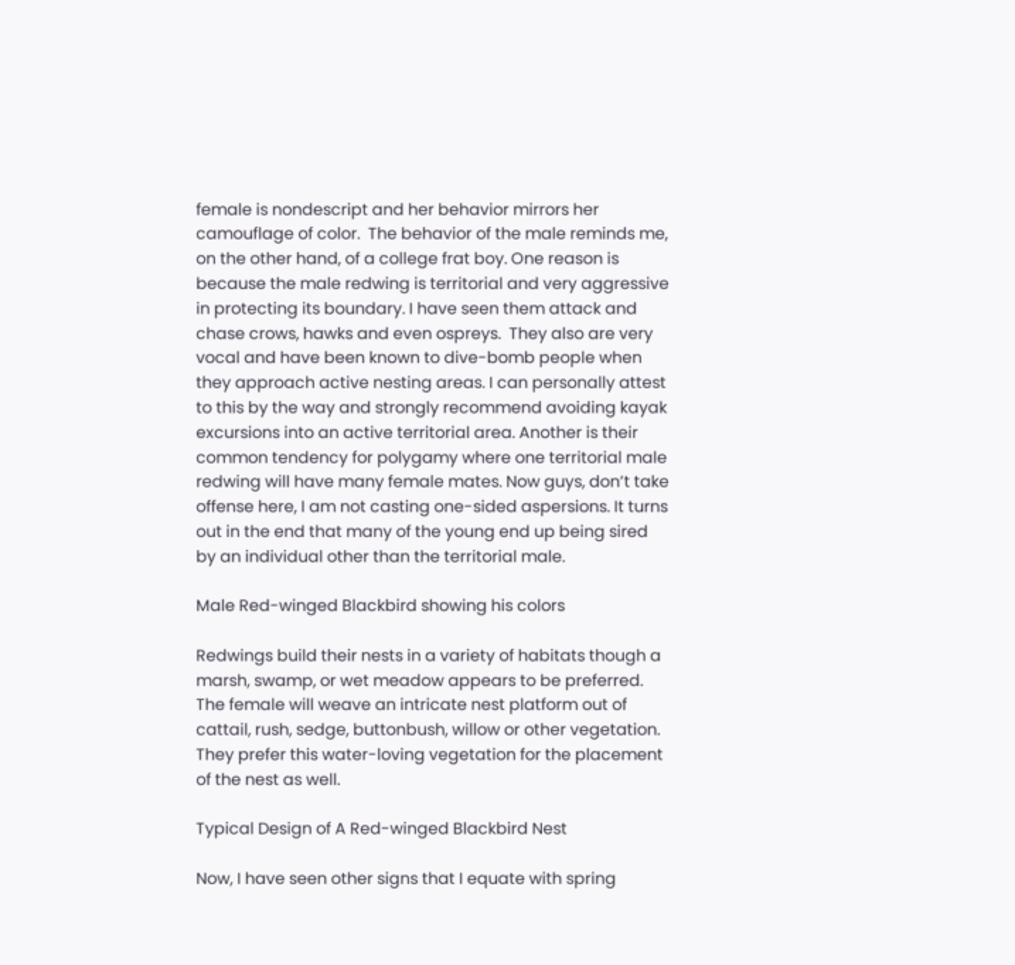female is nondescript and her behavior mirrors her camouflage of color.  The behavior of the male reminds me, on the other hand, of a college frat boy. One reason is because the male redwing is territorial and very aggressive in protecting its boundary. I have seen them attack and chase crows, hawks and even ospreys.  They also are very vocal and have been known to dive-bomb people when they approach active nesting areas. I can personally attest to this by the way and strongly recommend avoiding kayak excursions into an active territorial area. Another is their common tendency for polygamy where one territorial male redwing will have many female mates. Now guys, don’t take offense here, I am not casting one-sided aspersions. It turns out in the end that many of the young end up being sired by an individual other than the territorial male.

Male Red-winged Blackbird showing his colors

Redwings build their nests in a variety of habitats though a marsh, swamp, or wet meadow appears to be preferred. The female will weave an intricate nest platform out of cattail, rush, sedge, buttonbush, willow or other vegetation. They prefer this water-loving vegetation for the placement of the nest as well.

Typical Design of A Red-winged Blackbird Nest

Now, I have seen other signs that I equate with spring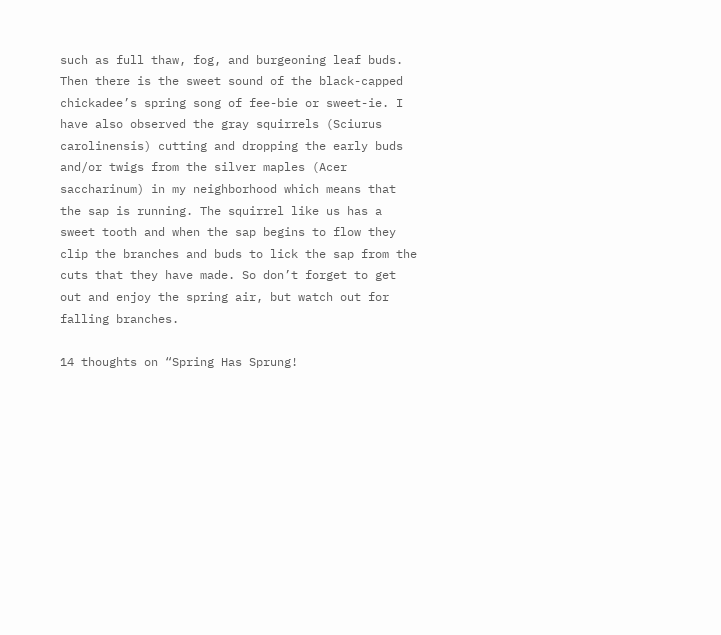such as full thaw, fog, and burgeoning leaf buds. Then there is the sweet sound of the black-capped chickadee’s spring song of fee-bie or sweet-ie. I have also observed the gray squirrels (Sciurus carolinensis) cutting and dropping the early buds and/or twigs from the silver maples (Acer saccharinum) in my neighborhood which means that the sap is running. The squirrel like us has a sweet tooth and when the sap begins to flow they clip the branches and buds to lick the sap from the cuts that they have made. So don’t forget to get out and enjoy the spring air, but watch out for falling branches.

14 thoughts on “Spring Has Sprung!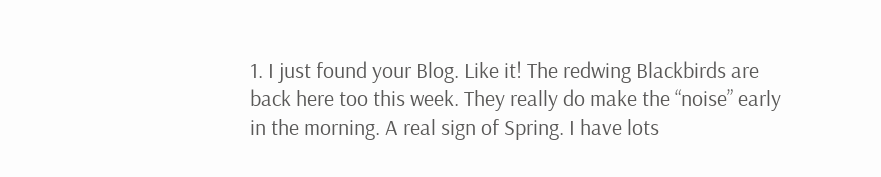1. I just found your Blog. Like it! The redwing Blackbirds are back here too this week. They really do make the “noise” early in the morning. A real sign of Spring. I have lots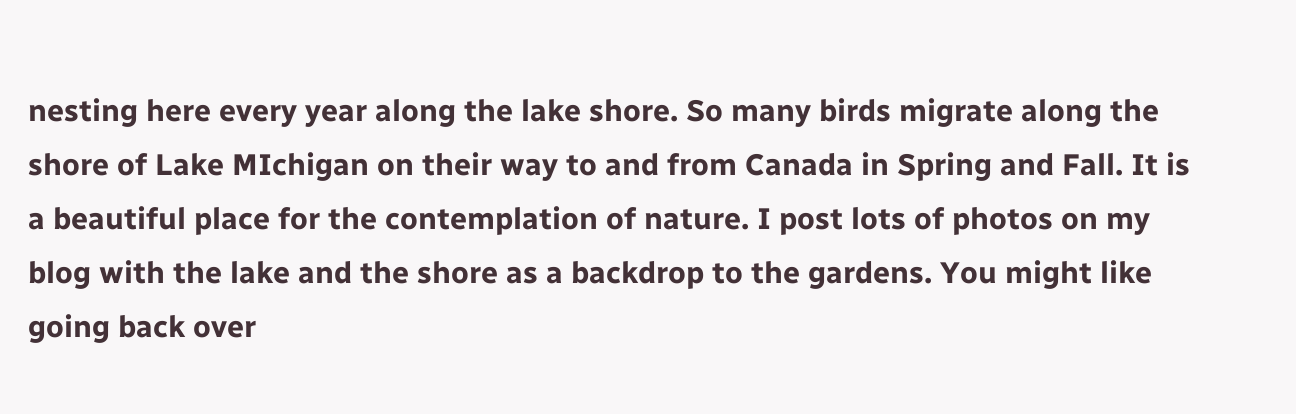nesting here every year along the lake shore. So many birds migrate along the shore of Lake MIchigan on their way to and from Canada in Spring and Fall. It is a beautiful place for the contemplation of nature. I post lots of photos on my blog with the lake and the shore as a backdrop to the gardens. You might like going back over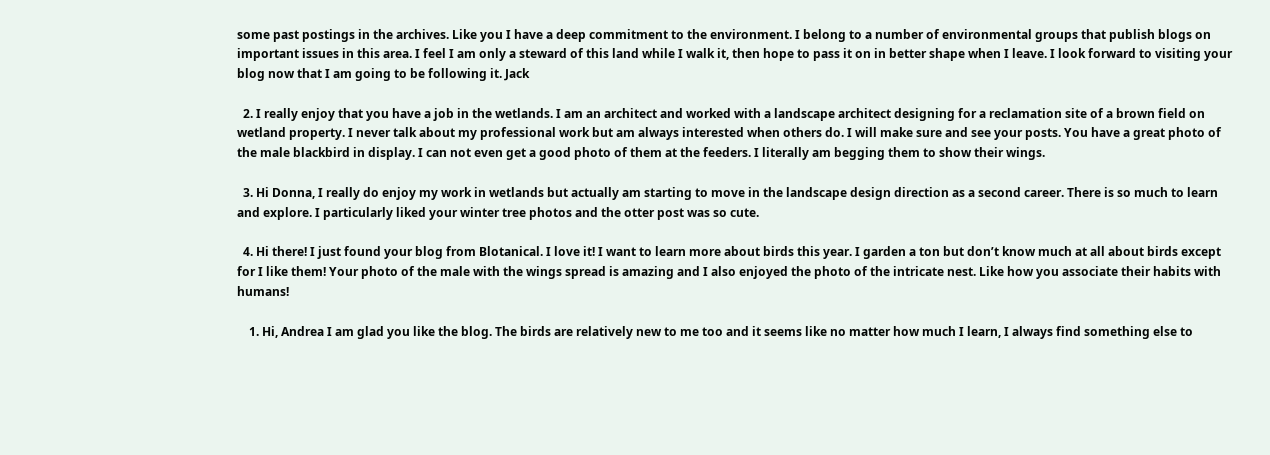some past postings in the archives. Like you I have a deep commitment to the environment. I belong to a number of environmental groups that publish blogs on important issues in this area. I feel I am only a steward of this land while I walk it, then hope to pass it on in better shape when I leave. I look forward to visiting your blog now that I am going to be following it. Jack

  2. I really enjoy that you have a job in the wetlands. I am an architect and worked with a landscape architect designing for a reclamation site of a brown field on wetland property. I never talk about my professional work but am always interested when others do. I will make sure and see your posts. You have a great photo of the male blackbird in display. I can not even get a good photo of them at the feeders. I literally am begging them to show their wings.

  3. Hi Donna, I really do enjoy my work in wetlands but actually am starting to move in the landscape design direction as a second career. There is so much to learn and explore. I particularly liked your winter tree photos and the otter post was so cute.

  4. Hi there! I just found your blog from Blotanical. I love it! I want to learn more about birds this year. I garden a ton but don’t know much at all about birds except for I like them! Your photo of the male with the wings spread is amazing and I also enjoyed the photo of the intricate nest. Like how you associate their habits with humans!

    1. Hi, Andrea I am glad you like the blog. The birds are relatively new to me too and it seems like no matter how much I learn, I always find something else to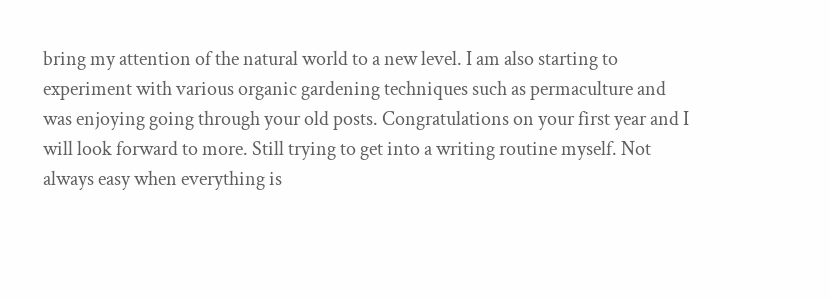bring my attention of the natural world to a new level. I am also starting to experiment with various organic gardening techniques such as permaculture and was enjoying going through your old posts. Congratulations on your first year and I will look forward to more. Still trying to get into a writing routine myself. Not always easy when everything is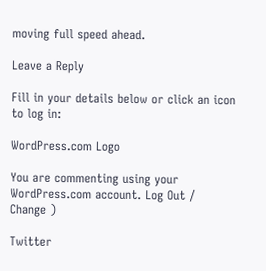moving full speed ahead.

Leave a Reply

Fill in your details below or click an icon to log in:

WordPress.com Logo

You are commenting using your WordPress.com account. Log Out /  Change )

Twitter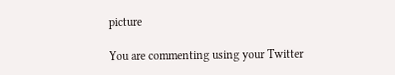picture

You are commenting using your Twitter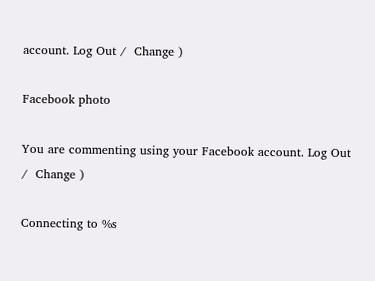account. Log Out /  Change )

Facebook photo

You are commenting using your Facebook account. Log Out /  Change )

Connecting to %s